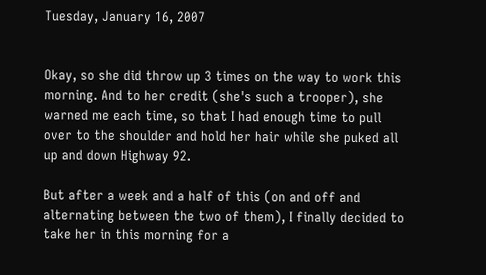Tuesday, January 16, 2007


Okay, so she did throw up 3 times on the way to work this morning. And to her credit (she's such a trooper), she warned me each time, so that I had enough time to pull over to the shoulder and hold her hair while she puked all up and down Highway 92.

But after a week and a half of this (on and off and alternating between the two of them), I finally decided to take her in this morning for a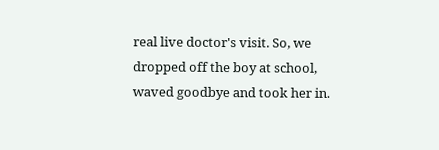real live doctor's visit. So, we dropped off the boy at school, waved goodbye and took her in.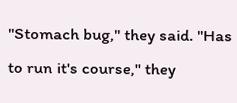"Stomach bug," they said. "Has to run it's course," they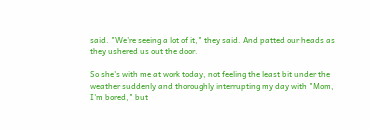said. "We're seeing a lot of it," they said. And patted our heads as they ushered us out the door.

So she's with me at work today, not feeling the least bit under the weather suddenly and thoroughly interrupting my day with "Mom, I'm bored," but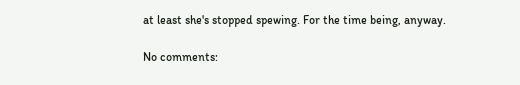at least she's stopped spewing. For the time being, anyway.

No comments: